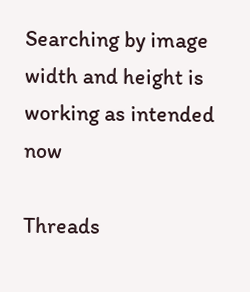Searching by image width and height is working as intended now

Threads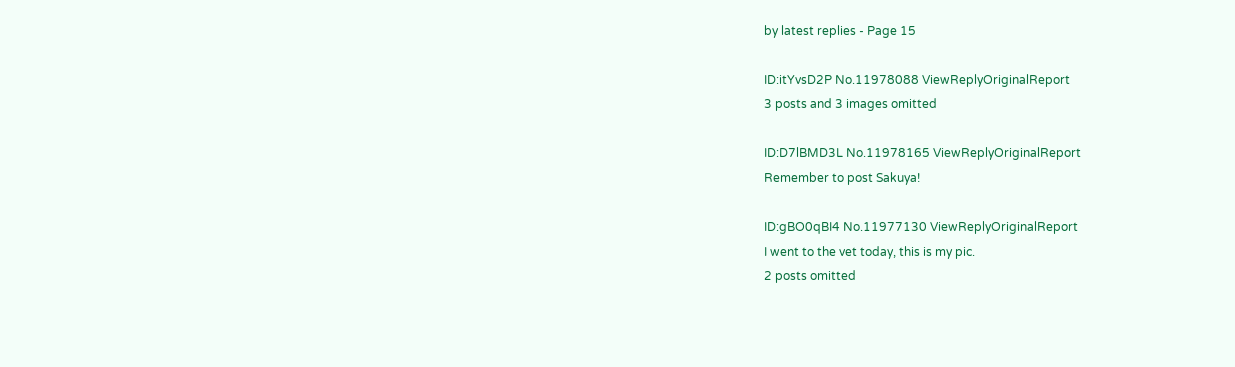by latest replies - Page 15

ID:itYvsD2P No.11978088 ViewReplyOriginalReport
3 posts and 3 images omitted

ID:D7lBMD3L No.11978165 ViewReplyOriginalReport
Remember to post Sakuya!

ID:gBO0qBI4 No.11977130 ViewReplyOriginalReport
I went to the vet today, this is my pic.
2 posts omitted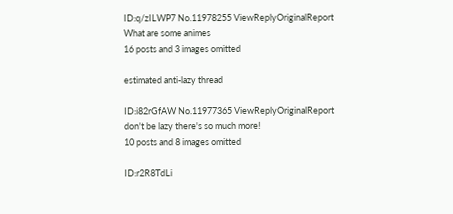ID:q/zILWP7 No.11978255 ViewReplyOriginalReport
What are some animes
16 posts and 3 images omitted

estimated anti-lazy thread

ID:i82rGfAW No.11977365 ViewReplyOriginalReport
don't be lazy there's so much more!
10 posts and 8 images omitted

ID:r2R8TdLi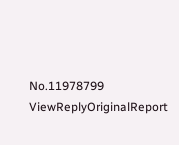No.11978799 ViewReplyOriginalReport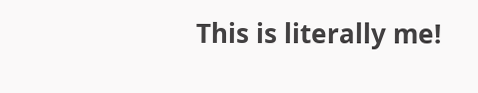This is literally me!